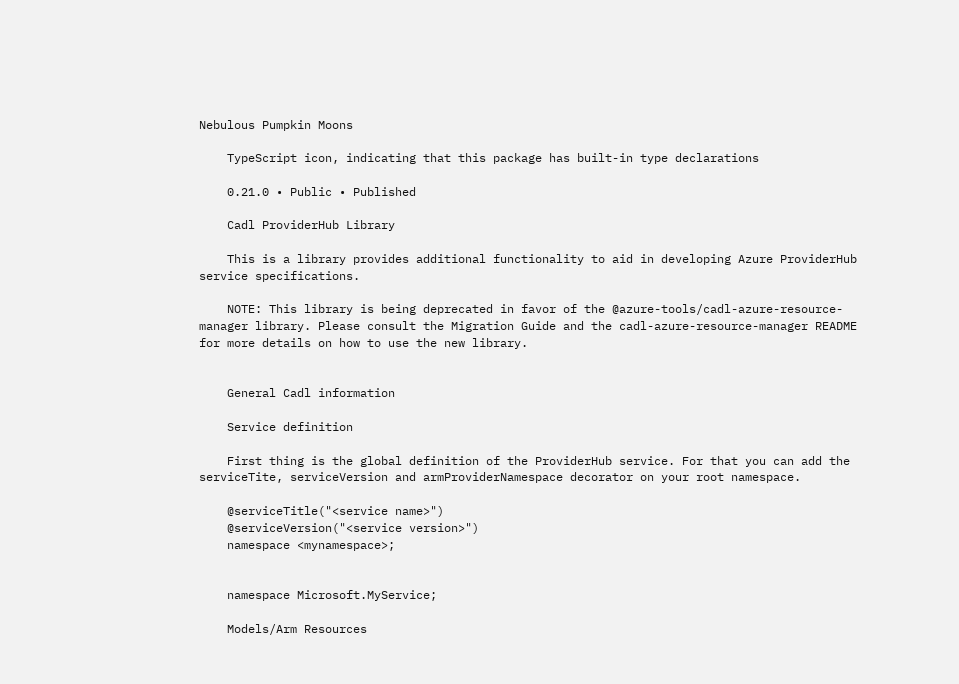Nebulous Pumpkin Moons

    TypeScript icon, indicating that this package has built-in type declarations

    0.21.0 • Public • Published

    Cadl ProviderHub Library

    This is a library provides additional functionality to aid in developing Azure ProviderHub service specifications.

    NOTE: This library is being deprecated in favor of the @azure-tools/cadl-azure-resource-manager library. Please consult the Migration Guide and the cadl-azure-resource-manager README for more details on how to use the new library.


    General Cadl information

    Service definition

    First thing is the global definition of the ProviderHub service. For that you can add the serviceTite, serviceVersion and armProviderNamespace decorator on your root namespace.

    @serviceTitle("<service name>")
    @serviceVersion("<service version>")
    namespace <mynamespace>;


    namespace Microsoft.MyService;

    Models/Arm Resources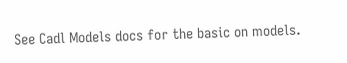See Cadl Models docs for the basic on models.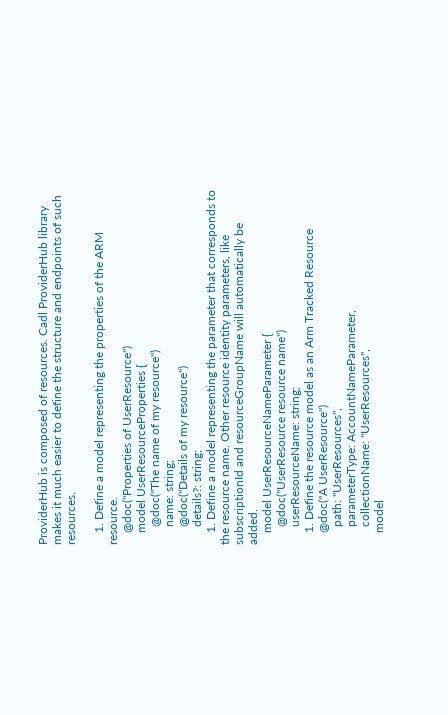ProviderHub is composed of resources. Cadl ProviderHub library makes it much easier to define the structure and endpoints of such resources.

    1. Define a model representing the properties of the ARM resource.
    @doc("Properties of UserResource")
    model UserResourceProperties {
      @doc("The name of my resource")
      name: string;
      @doc("Details of my resource")
      details?: string;
    1. Define a model representing the parameter that corresponds to the resource name. Other resource identity parameters, like subscriptionId and resourceGroupName will automatically be added.
    model UserResourceNameParameter {
      @doc("UserResource resource name")
      userResourceName: string;
    1. Define the resource model as an Arm Tracked Resource
    @doc("A UserResource")
      path: "UserResources",
      parameterType: AccountNameParameter,
      collectionName: "UserResources",
    model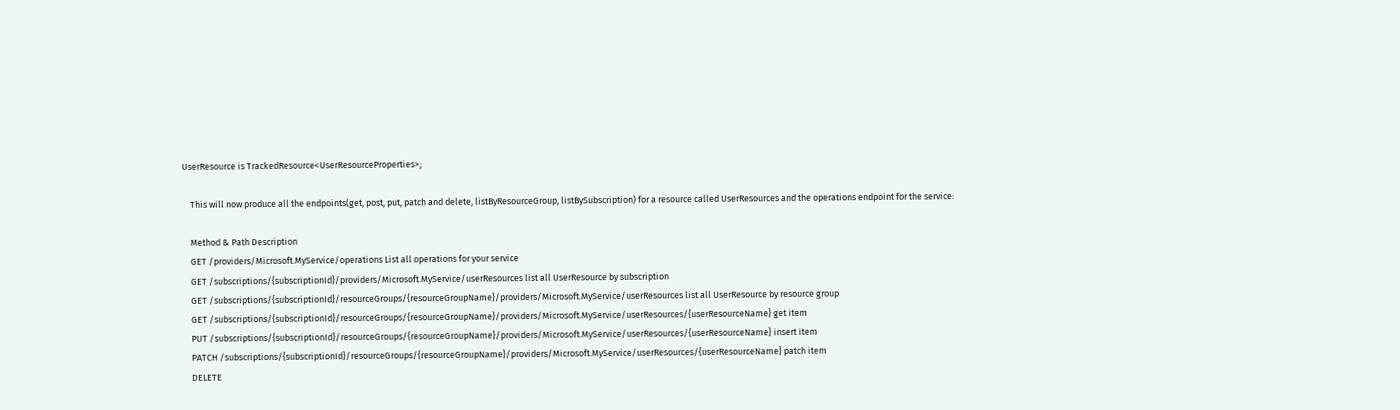UserResource is TrackedResource<UserResourceProperties>;

    This will now produce all the endpoints(get, post, put, patch and delete, listByResourceGroup, listBySubscription) for a resource called UserResources and the operations endpoint for the service:

    Method & Path Description
    GET /providers/Microsoft.MyService/operations List all operations for your service
    GET /subscriptions/{subscriptionId}/providers/Microsoft.MyService/userResources list all UserResource by subscription
    GET /subscriptions/{subscriptionId}/resourceGroups/{resourceGroupName}/providers/Microsoft.MyService/userResources list all UserResource by resource group
    GET /subscriptions/{subscriptionId}/resourceGroups/{resourceGroupName}/providers/Microsoft.MyService/userResources/{userResourceName} get item
    PUT /subscriptions/{subscriptionId}/resourceGroups/{resourceGroupName}/providers/Microsoft.MyService/userResources/{userResourceName} insert item
    PATCH /subscriptions/{subscriptionId}/resourceGroups/{resourceGroupName}/providers/Microsoft.MyService/userResources/{userResourceName} patch item
    DELETE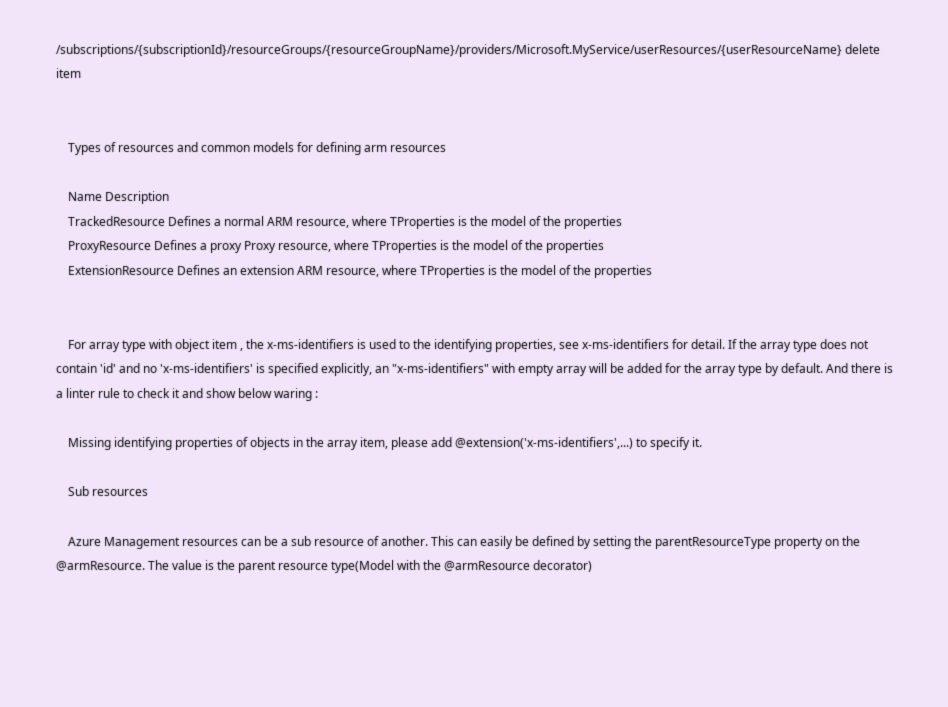/subscriptions/{subscriptionId}/resourceGroups/{resourceGroupName}/providers/Microsoft.MyService/userResources/{userResourceName} delete item


    Types of resources and common models for defining arm resources

    Name Description
    TrackedResource Defines a normal ARM resource, where TProperties is the model of the properties
    ProxyResource Defines a proxy Proxy resource, where TProperties is the model of the properties
    ExtensionResource Defines an extension ARM resource, where TProperties is the model of the properties


    For array type with object item , the x-ms-identifiers is used to the identifying properties, see x-ms-identifiers for detail. If the array type does not contain 'id' and no 'x-ms-identifiers' is specified explicitly, an "x-ms-identifiers" with empty array will be added for the array type by default. And there is a linter rule to check it and show below waring :

    Missing identifying properties of objects in the array item, please add @extension('x-ms-identifiers',...) to specify it.

    Sub resources

    Azure Management resources can be a sub resource of another. This can easily be defined by setting the parentResourceType property on the @armResource. The value is the parent resource type(Model with the @armResource decorator)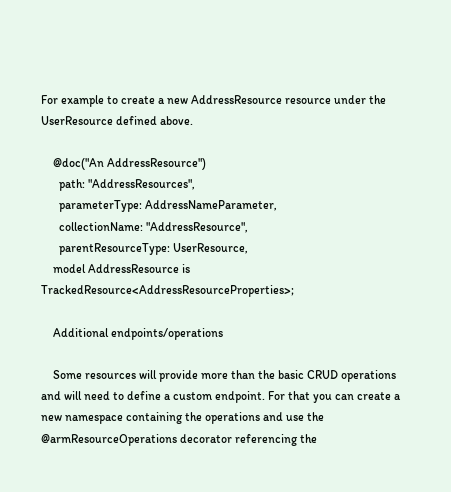For example to create a new AddressResource resource under the UserResource defined above.

    @doc("An AddressResource")
      path: "AddressResources",
      parameterType: AddressNameParameter,
      collectionName: "AddressResource",
      parentResourceType: UserResource,
    model AddressResource is TrackedResource<AddressResourceProperties>;

    Additional endpoints/operations

    Some resources will provide more than the basic CRUD operations and will need to define a custom endpoint. For that you can create a new namespace containing the operations and use the @armResourceOperations decorator referencing the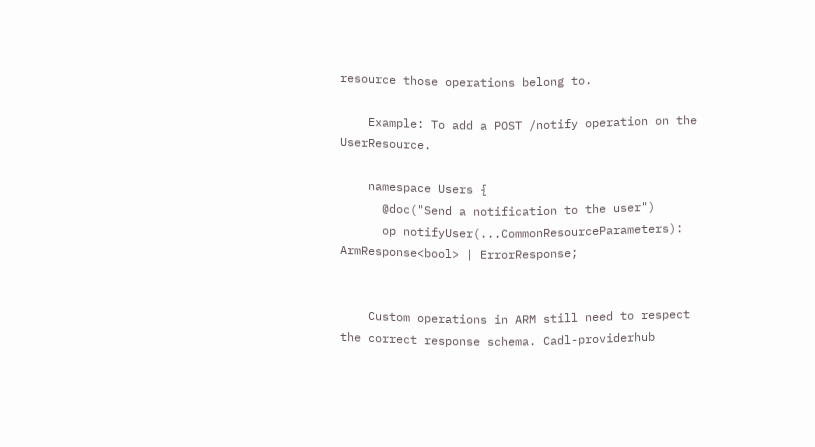resource those operations belong to.

    Example: To add a POST /notify operation on the UserResource.

    namespace Users {
      @doc("Send a notification to the user")
      op notifyUser(...CommonResourceParameters): ArmResponse<bool> | ErrorResponse;


    Custom operations in ARM still need to respect the correct response schema. Cadl-providerhub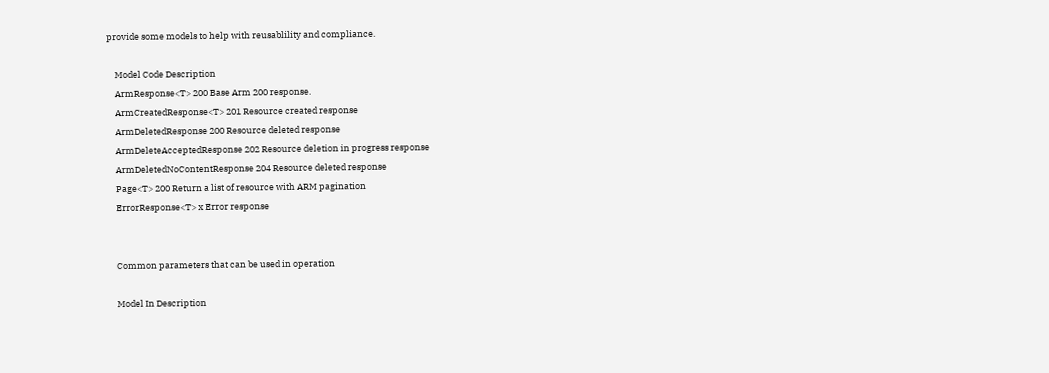provide some models to help with reusablility and compliance.

    Model Code Description
    ArmResponse<T> 200 Base Arm 200 response.
    ArmCreatedResponse<T> 201 Resource created response
    ArmDeletedResponse 200 Resource deleted response
    ArmDeleteAcceptedResponse 202 Resource deletion in progress response
    ArmDeletedNoContentResponse 204 Resource deleted response
    Page<T> 200 Return a list of resource with ARM pagination
    ErrorResponse<T> x Error response


    Common parameters that can be used in operation

    Model In Description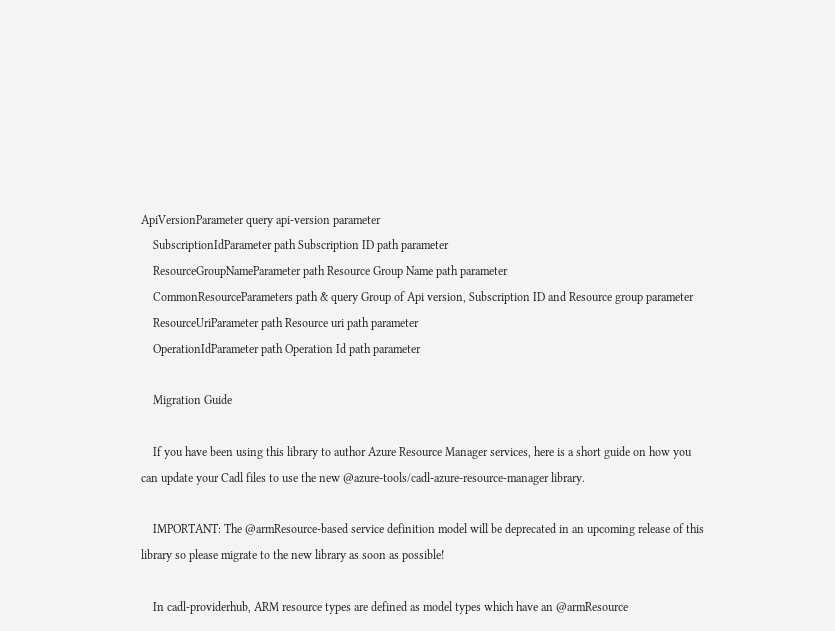ApiVersionParameter query api-version parameter
    SubscriptionIdParameter path Subscription ID path parameter
    ResourceGroupNameParameter path Resource Group Name path parameter
    CommonResourceParameters path & query Group of Api version, Subscription ID and Resource group parameter
    ResourceUriParameter path Resource uri path parameter
    OperationIdParameter path Operation Id path parameter

    Migration Guide

    If you have been using this library to author Azure Resource Manager services, here is a short guide on how you can update your Cadl files to use the new @azure-tools/cadl-azure-resource-manager library.

    IMPORTANT: The @armResource-based service definition model will be deprecated in an upcoming release of this library so please migrate to the new library as soon as possible!

    In cadl-providerhub, ARM resource types are defined as model types which have an @armResource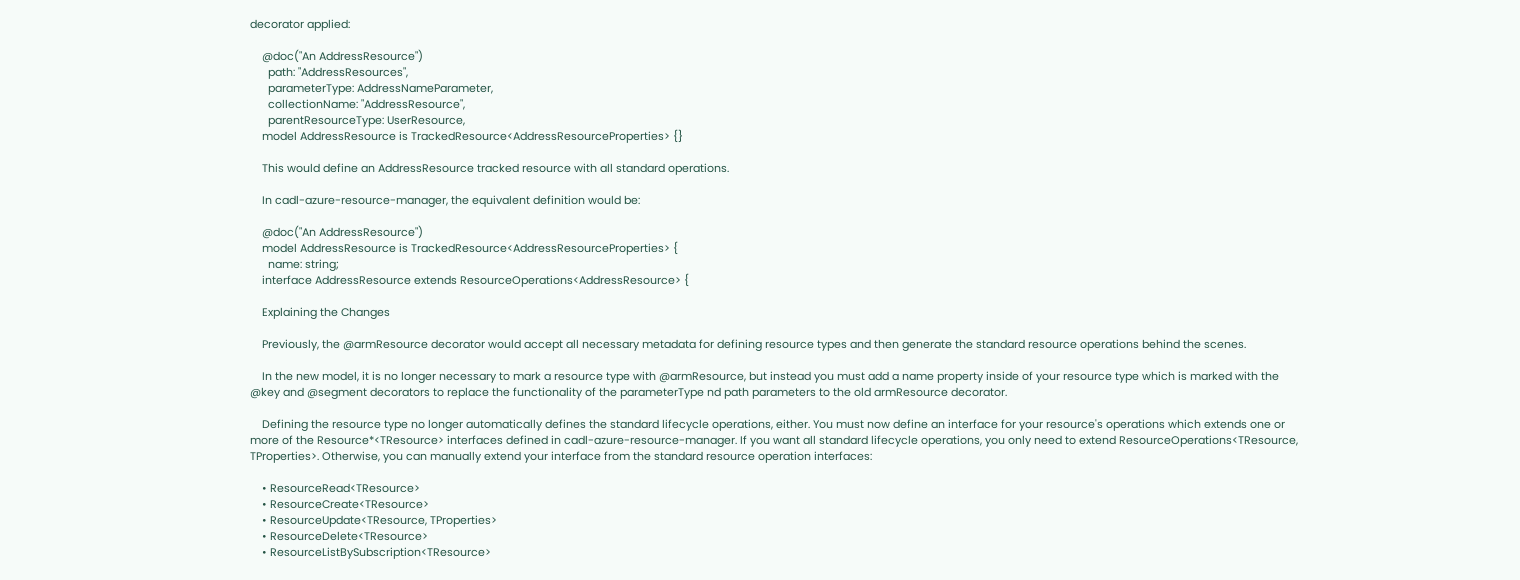decorator applied:

    @doc("An AddressResource")
      path: "AddressResources",
      parameterType: AddressNameParameter,
      collectionName: "AddressResource",
      parentResourceType: UserResource,
    model AddressResource is TrackedResource<AddressResourceProperties> {}

    This would define an AddressResource tracked resource with all standard operations.

    In cadl-azure-resource-manager, the equivalent definition would be:

    @doc("An AddressResource")
    model AddressResource is TrackedResource<AddressResourceProperties> {
      name: string;
    interface AddressResource extends ResourceOperations<AddressResource> {

    Explaining the Changes

    Previously, the @armResource decorator would accept all necessary metadata for defining resource types and then generate the standard resource operations behind the scenes.

    In the new model, it is no longer necessary to mark a resource type with @armResource, but instead you must add a name property inside of your resource type which is marked with the @key and @segment decorators to replace the functionality of the parameterType nd path parameters to the old armResource decorator.

    Defining the resource type no longer automatically defines the standard lifecycle operations, either. You must now define an interface for your resource's operations which extends one or more of the Resource*<TResource> interfaces defined in cadl-azure-resource-manager. If you want all standard lifecycle operations, you only need to extend ResourceOperations<TResource, TProperties>. Otherwise, you can manually extend your interface from the standard resource operation interfaces:

    • ResourceRead<TResource>
    • ResourceCreate<TResource>
    • ResourceUpdate<TResource, TProperties>
    • ResourceDelete<TResource>
    • ResourceListBySubscription<TResource>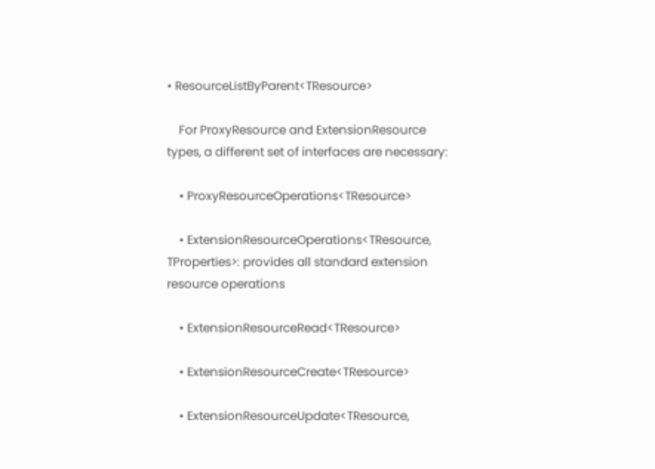• ResourceListByParent<TResource>

    For ProxyResource and ExtensionResource types, a different set of interfaces are necessary:

    • ProxyResourceOperations<TResource>

    • ExtensionResourceOperations<TResource, TProperties>: provides all standard extension resource operations

    • ExtensionResourceRead<TResource>

    • ExtensionResourceCreate<TResource>

    • ExtensionResourceUpdate<TResource,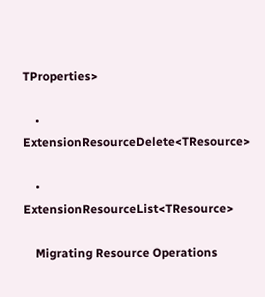TProperties>

    • ExtensionResourceDelete<TResource>

    • ExtensionResourceList<TResource>

    Migrating Resource Operations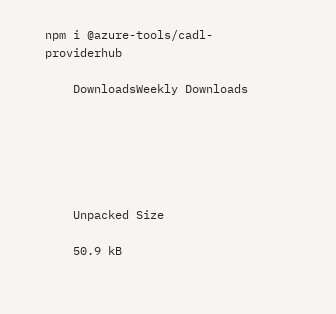npm i @azure-tools/cadl-providerhub

    DownloadsWeekly Downloads






    Unpacked Size

    50.9 kB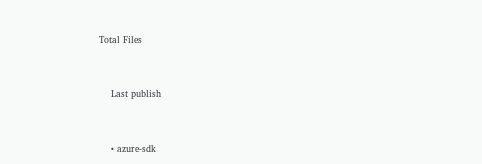Total Files


    Last publish


    • azure-sdk